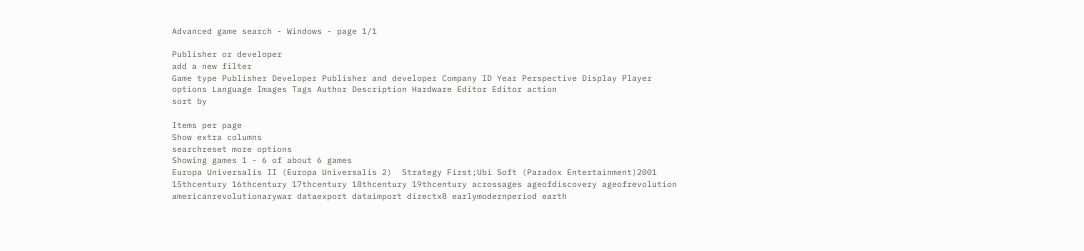Advanced game search - Windows - page 1/1

Publisher or developer
add a new filter
Game type Publisher Developer Publisher and developer Company ID Year Perspective Display Player options Language Images Tags Author Description Hardware Editor Editor action
sort by

Items per page
Show extra columns
searchreset more options
Showing games 1 - 6 of about 6 games
Europa Universalis II (Europa Universalis 2)  Strategy First;Ubi Soft (Paradox Entertainment)2001 15thcentury 16thcentury 17thcentury 18thcentury 19thcentury acrossages ageofdiscovery ageofrevolution americanrevolutionarywar dataexport dataimport directx8 earlymodernperiod earth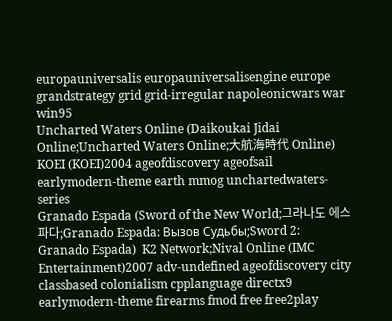europauniversalis europauniversalisengine europe grandstrategy grid grid-irregular napoleonicwars war win95
Uncharted Waters Online (Daikoukai Jidai Online;Uncharted Waters Online;大航海時代 Online) KOEI (KOEI)2004 ageofdiscovery ageofsail earlymodern-theme earth mmog unchartedwaters-series
Granado Espada (Sword of the New World;그라나도 에스파다;Granado Espada: Вызов Судьбы;Sword 2: Granado Espada)  K2 Network;Nival Online (IMC Entertainment)2007 adv-undefined ageofdiscovery city classbased colonialism cpplanguage directx9 earlymodern-theme firearms fmod free free2play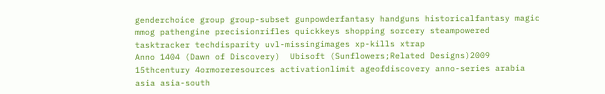genderchoice group group-subset gunpowderfantasy handguns historicalfantasy magic mmog pathengine precisionrifles quickkeys shopping sorcery steampowered tasktracker techdisparity uvl-missingimages xp-kills xtrap
Anno 1404 (Dawn of Discovery)  Ubisoft (Sunflowers;Related Designs)2009 15thcentury 4ormoreresources activationlimit ageofdiscovery anno-series arabia asia asia-south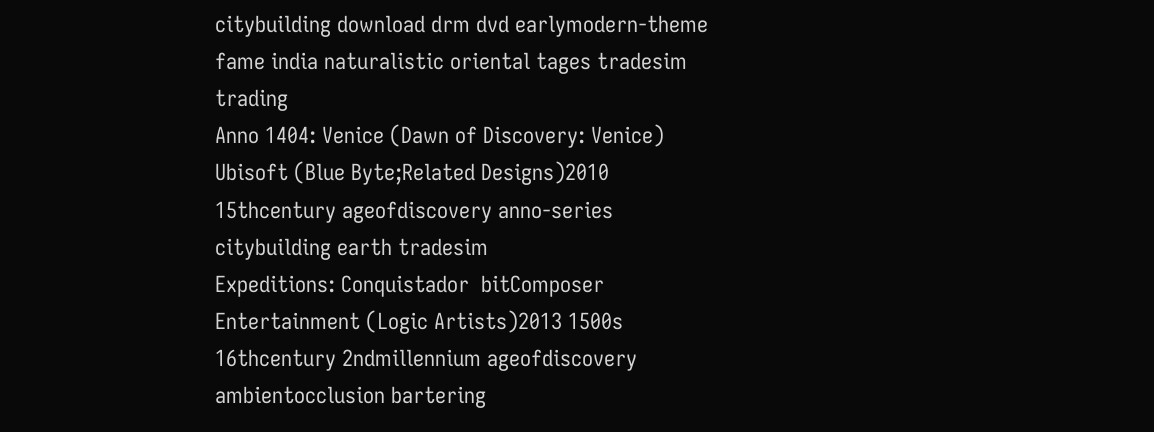citybuilding download drm dvd earlymodern-theme fame india naturalistic oriental tages tradesim trading
Anno 1404: Venice (Dawn of Discovery: Venice)  Ubisoft (Blue Byte;Related Designs)2010 15thcentury ageofdiscovery anno-series citybuilding earth tradesim
Expeditions: Conquistador  bitComposer Entertainment (Logic Artists)2013 1500s 16thcentury 2ndmillennium ageofdiscovery ambientocclusion bartering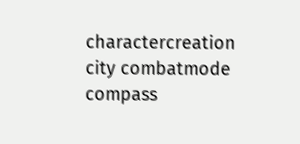charactercreation city combatmode compass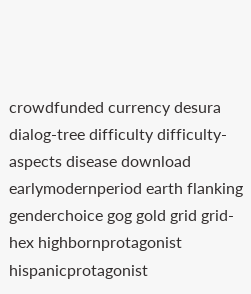crowdfunded currency desura dialog-tree difficulty difficulty-aspects disease download earlymodernperiod earth flanking genderchoice gog gold grid grid-hex highbornprotagonist hispanicprotagonist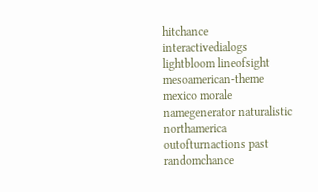hitchance interactivedialogs lightbloom lineofsight mesoamerican-theme mexico morale namegenerator naturalistic northamerica outofturnactions past randomchance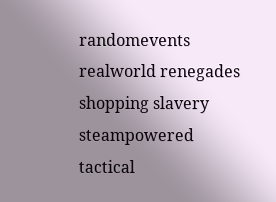randomevents realworld renegades shopping slavery steampowered tactical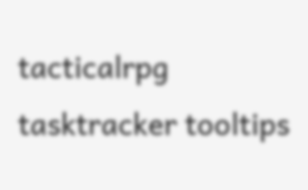tacticalrpg tasktracker tooltips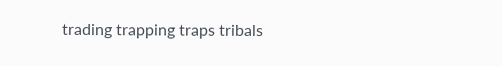trading trapping traps tribals